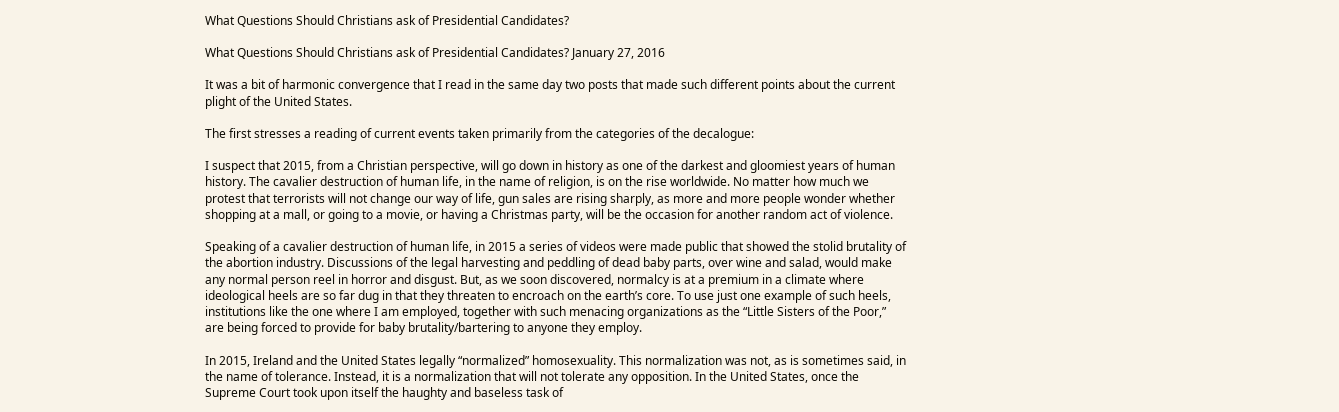What Questions Should Christians ask of Presidential Candidates?

What Questions Should Christians ask of Presidential Candidates? January 27, 2016

It was a bit of harmonic convergence that I read in the same day two posts that made such different points about the current plight of the United States.

The first stresses a reading of current events taken primarily from the categories of the decalogue:

I suspect that 2015, from a Christian perspective, will go down in history as one of the darkest and gloomiest years of human history. The cavalier destruction of human life, in the name of religion, is on the rise worldwide. No matter how much we protest that terrorists will not change our way of life, gun sales are rising sharply, as more and more people wonder whether shopping at a mall, or going to a movie, or having a Christmas party, will be the occasion for another random act of violence.

Speaking of a cavalier destruction of human life, in 2015 a series of videos were made public that showed the stolid brutality of the abortion industry. Discussions of the legal harvesting and peddling of dead baby parts, over wine and salad, would make any normal person reel in horror and disgust. But, as we soon discovered, normalcy is at a premium in a climate where ideological heels are so far dug in that they threaten to encroach on the earth’s core. To use just one example of such heels, institutions like the one where I am employed, together with such menacing organizations as the “Little Sisters of the Poor,” are being forced to provide for baby brutality/bartering to anyone they employ.

In 2015, Ireland and the United States legally “normalized” homosexuality. This normalization was not, as is sometimes said, in the name of tolerance. Instead, it is a normalization that will not tolerate any opposition. In the United States, once the Supreme Court took upon itself the haughty and baseless task of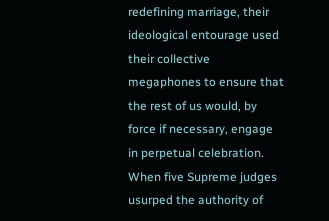redefining marriage, their ideological entourage used their collective megaphones to ensure that the rest of us would, by force if necessary, engage in perpetual celebration. When five Supreme judges usurped the authority of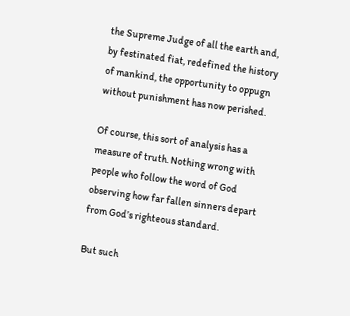the Supreme Judge of all the earth and, by festinated fiat, redefined the history of mankind, the opportunity to oppugn without punishment has now perished.

Of course, this sort of analysis has a measure of truth. Nothing wrong with people who follow the word of God observing how far fallen sinners depart from God’s righteous standard.

But such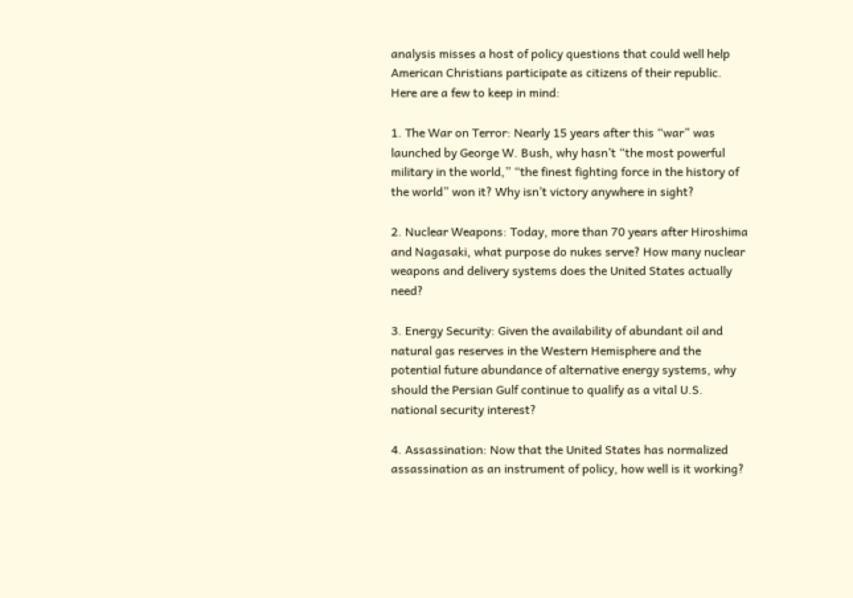analysis misses a host of policy questions that could well help American Christians participate as citizens of their republic. Here are a few to keep in mind:

1. The War on Terror: Nearly 15 years after this “war” was launched by George W. Bush, why hasn’t “the most powerful military in the world,” “the finest fighting force in the history of the world” won it? Why isn’t victory anywhere in sight?

2. Nuclear Weapons: Today, more than 70 years after Hiroshima and Nagasaki, what purpose do nukes serve? How many nuclear weapons and delivery systems does the United States actually need?

3. Energy Security: Given the availability of abundant oil and natural gas reserves in the Western Hemisphere and the potential future abundance of alternative energy systems, why should the Persian Gulf continue to qualify as a vital U.S. national security interest?

4. Assassination: Now that the United States has normalized assassination as an instrument of policy, how well is it working?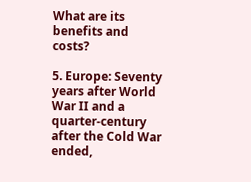What are its benefits and costs?

5. Europe: Seventy years after World War II and a quarter-century after the Cold War ended,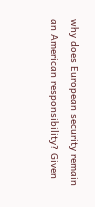why does European security remain an American responsibility? Given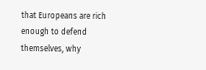that Europeans are rich enough to defend themselves, why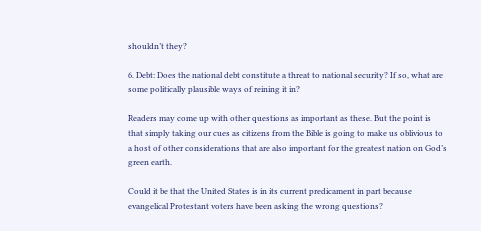shouldn’t they?

6. Debt: Does the national debt constitute a threat to national security? If so, what are some politically plausible ways of reining it in?

Readers may come up with other questions as important as these. But the point is that simply taking our cues as citizens from the Bible is going to make us oblivious to a host of other considerations that are also important for the greatest nation on God’s green earth.

Could it be that the United States is in its current predicament in part because evangelical Protestant voters have been asking the wrong questions?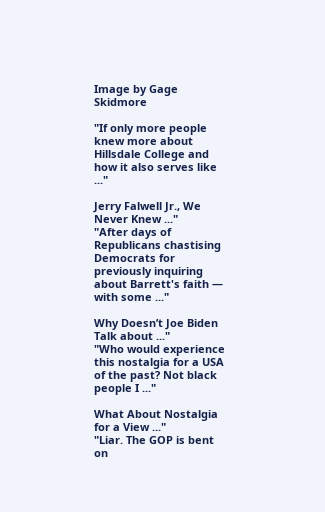Image by Gage Skidmore

"If only more people knew more about Hillsdale College and how it also serves like ..."

Jerry Falwell Jr., We Never Knew ..."
"After days of Republicans chastising Democrats for previously inquiring about Barrett's faith — with some ..."

Why Doesn’t Joe Biden Talk about ..."
"Who would experience this nostalgia for a USA of the past? Not black people I ..."

What About Nostalgia for a View ..."
"Liar. The GOP is bent on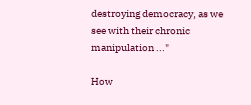destroying democracy, as we see with their chronic manipulation ..."

How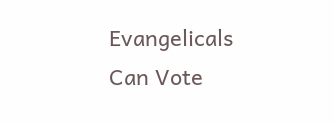Evangelicals Can Vote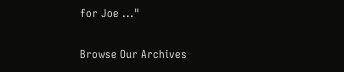for Joe ..."

Browse Our Archives